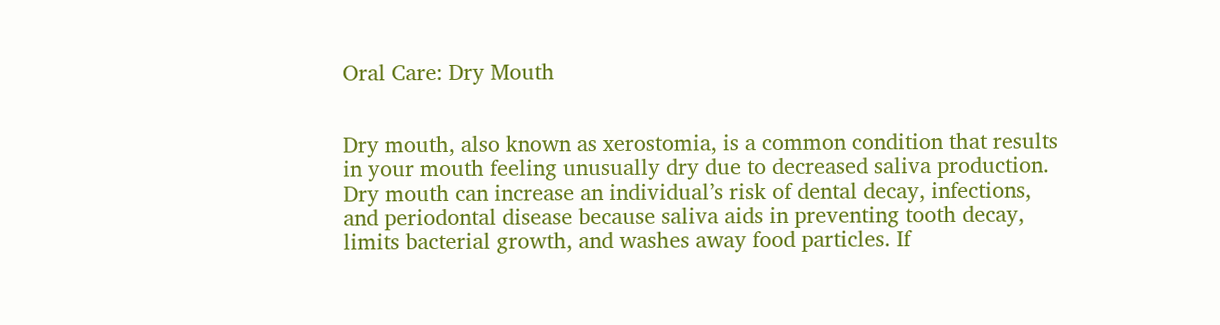Oral Care: Dry Mouth


Dry mouth, also known as xerostomia, is a common condition that results in your mouth feeling unusually dry due to decreased saliva production. Dry mouth can increase an individual’s risk of dental decay, infections, and periodontal disease because saliva aids in preventing tooth decay, limits bacterial growth, and washes away food particles. If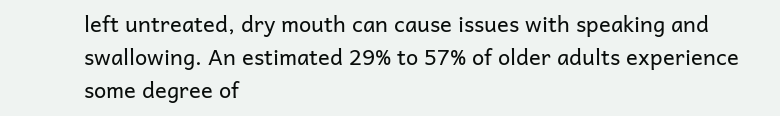left untreated, dry mouth can cause issues with speaking and swallowing. An estimated 29% to 57% of older adults experience some degree of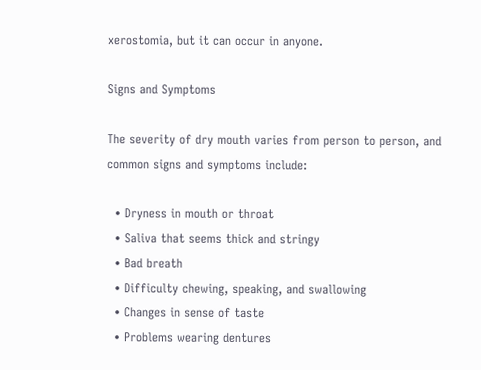xerostomia, but it can occur in anyone.

Signs and Symptoms

The severity of dry mouth varies from person to person, and common signs and symptoms include:

  • Dryness in mouth or throat
  • Saliva that seems thick and stringy
  • Bad breath
  • Difficulty chewing, speaking, and swallowing
  • Changes in sense of taste
  • Problems wearing dentures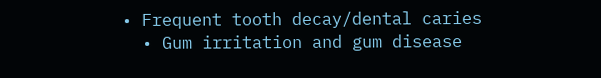• Frequent tooth decay/dental caries
  • Gum irritation and gum disease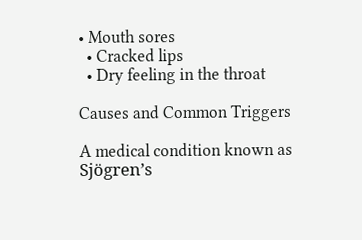• Mouth sores
  • Cracked lips
  • Dry feeling in the throat

Causes and Common Triggers

A medical condition known as Sjögren’s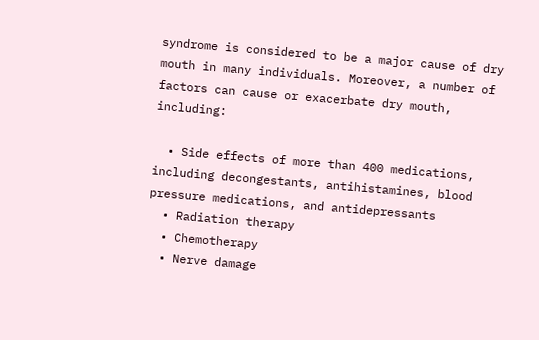syndrome is considered to be a major cause of dry mouth in many individuals. Moreover, a number of factors can cause or exacerbate dry mouth, including:

  • Side effects of more than 400 medications, including decongestants, antihistamines, blood pressure medications, and antidepressants
  • Radiation therapy
  • Chemotherapy
  • Nerve damage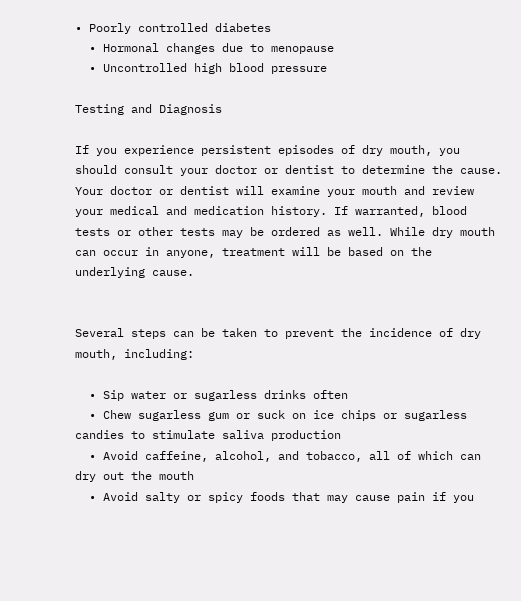• Poorly controlled diabetes
  • Hormonal changes due to menopause
  • Uncontrolled high blood pressure

Testing and Diagnosis

If you experience persistent episodes of dry mouth, you should consult your doctor or dentist to determine the cause. Your doctor or dentist will examine your mouth and review your medical and medication history. If warranted, blood tests or other tests may be ordered as well. While dry mouth can occur in anyone, treatment will be based on the underlying cause.


Several steps can be taken to prevent the incidence of dry mouth, including:

  • Sip water or sugarless drinks often
  • Chew sugarless gum or suck on ice chips or sugarless candies to stimulate saliva production
  • Avoid caffeine, alcohol, and tobacco, all of which can dry out the mouth
  • Avoid salty or spicy foods that may cause pain if you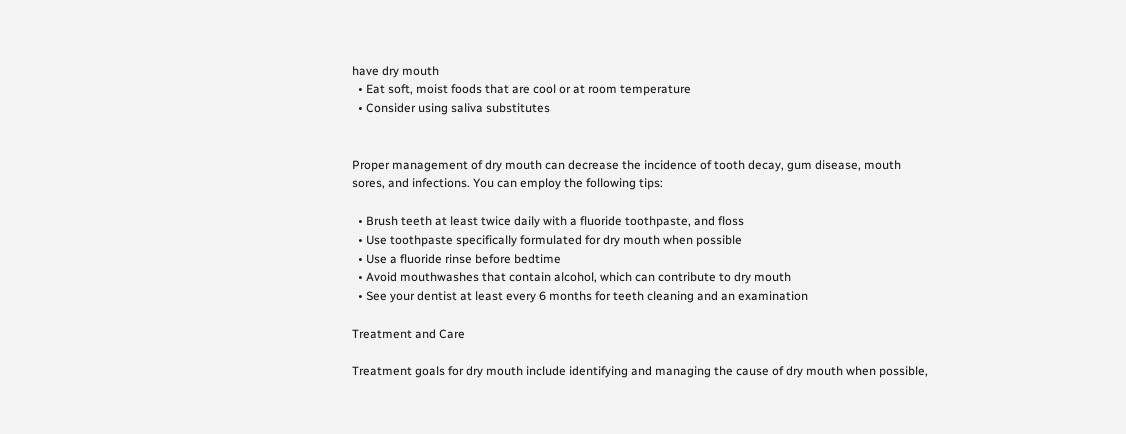have dry mouth
  • Eat soft, moist foods that are cool or at room temperature
  • Consider using saliva substitutes


Proper management of dry mouth can decrease the incidence of tooth decay, gum disease, mouth sores, and infections. You can employ the following tips:

  • Brush teeth at least twice daily with a fluoride toothpaste, and floss
  • Use toothpaste specifically formulated for dry mouth when possible
  • Use a fluoride rinse before bedtime
  • Avoid mouthwashes that contain alcohol, which can contribute to dry mouth
  • See your dentist at least every 6 months for teeth cleaning and an examination

Treatment and Care

Treatment goals for dry mouth include identifying and managing the cause of dry mouth when possible,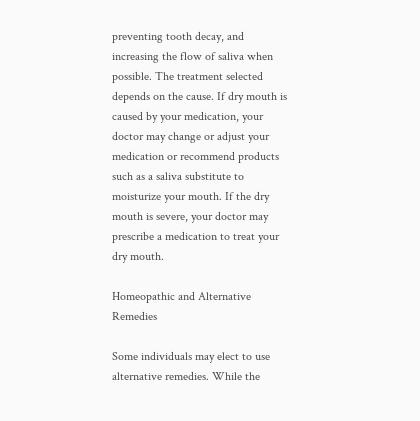preventing tooth decay, and increasing the flow of saliva when possible. The treatment selected depends on the cause. If dry mouth is caused by your medication, your doctor may change or adjust your medication or recommend products such as a saliva substitute to moisturize your mouth. If the dry mouth is severe, your doctor may prescribe a medication to treat your dry mouth.

Homeopathic and Alternative Remedies

Some individuals may elect to use alternative remedies. While the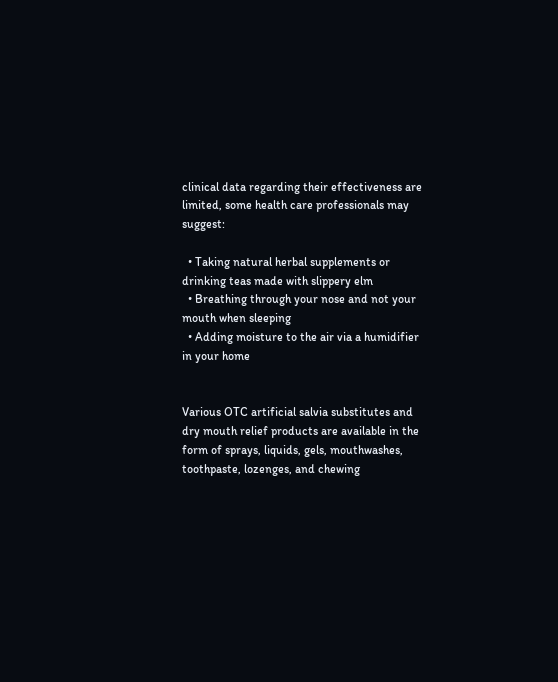clinical data regarding their effectiveness are limited, some health care professionals may suggest:

  • Taking natural herbal supplements or drinking teas made with slippery elm
  • Breathing through your nose and not your mouth when sleeping
  • Adding moisture to the air via a humidifier in your home


Various OTC artificial salvia substitutes and dry mouth relief products are available in the form of sprays, liquids, gels, mouthwashes, toothpaste, lozenges, and chewing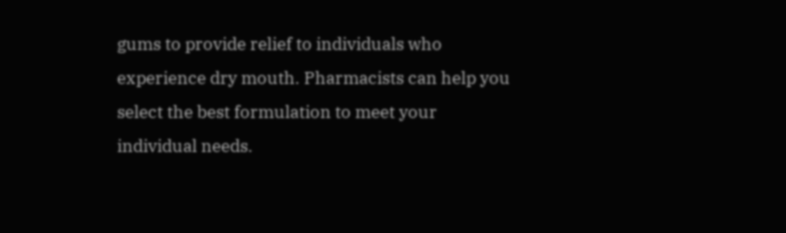gums to provide relief to individuals who experience dry mouth. Pharmacists can help you select the best formulation to meet your individual needs.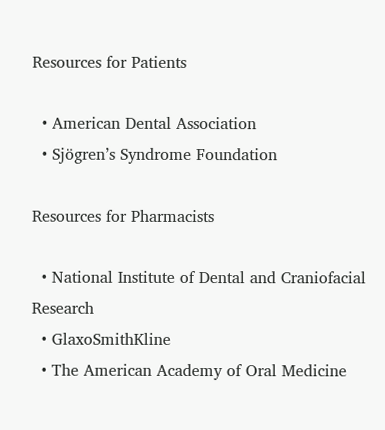Resources for Patients

  • American Dental Association
  • Sjögren’s Syndrome Foundation

Resources for Pharmacists

  • National Institute of Dental and Craniofacial Research
  • GlaxoSmithKline
  • The American Academy of Oral Medicine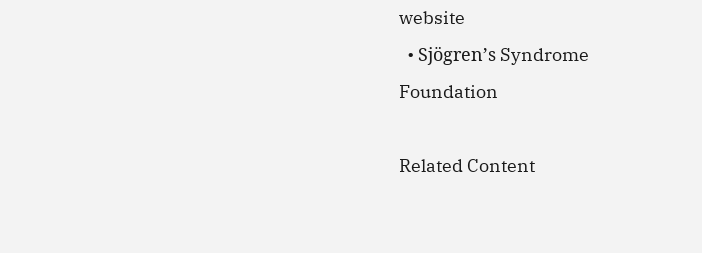website
  • Sjögren’s Syndrome Foundation

Related Content